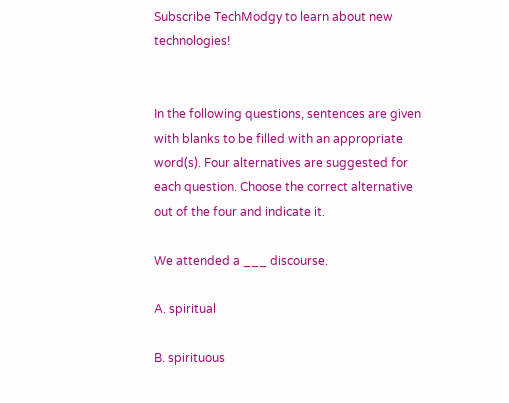Subscribe TechModgy to learn about new technologies!


In the following questions, sentences are given with blanks to be filled with an appropriate word(s). Four alternatives are suggested for each question. Choose the correct alternative out of the four and indicate it.

We attended a ___ discourse.

A. spiritual

B. spirituous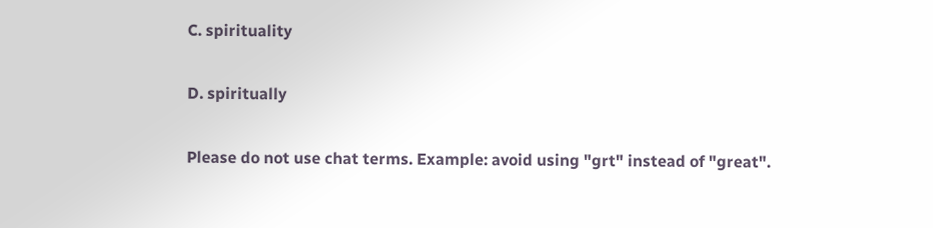C. spirituality

D. spiritually

Please do not use chat terms. Example: avoid using "grt" instead of "great".